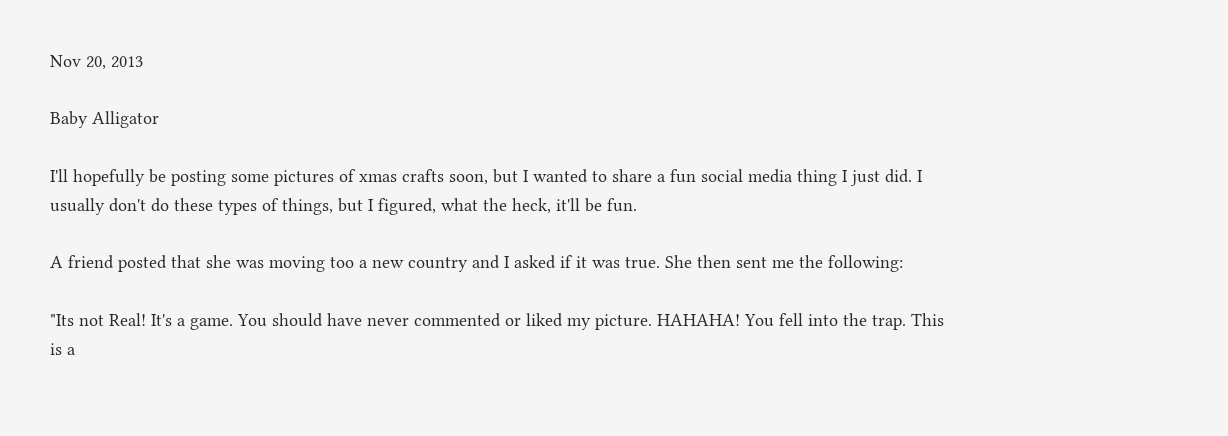Nov 20, 2013

Baby Alligator

I'll hopefully be posting some pictures of xmas crafts soon, but I wanted to share a fun social media thing I just did. I usually don't do these types of things, but I figured, what the heck, it'll be fun.

A friend posted that she was moving too a new country and I asked if it was true. She then sent me the following:

"Its not Real! It's a game. You should have never commented or liked my picture. HAHAHA! You fell into the trap. This is a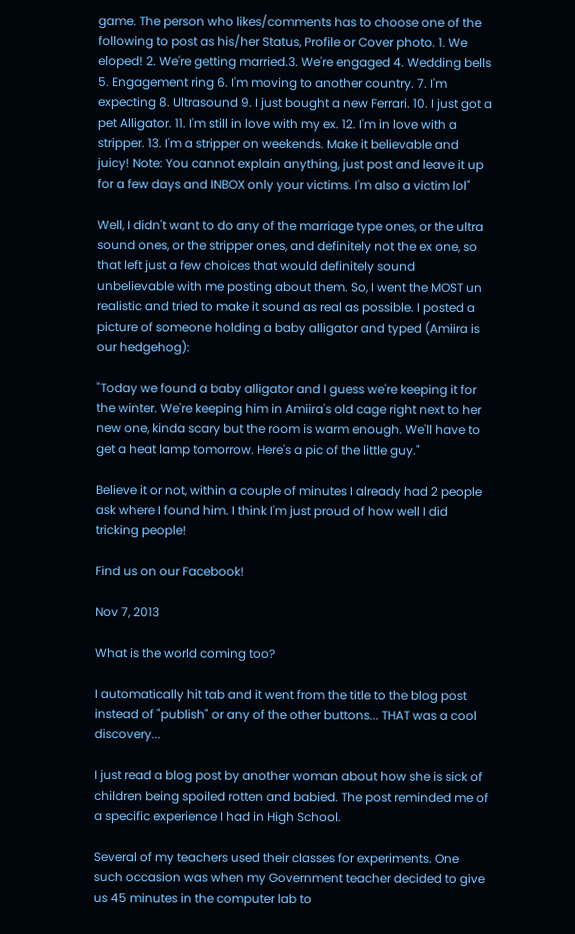game. The person who likes/comments has to choose one of the following to post as his/her Status, Profile or Cover photo. 1. We eloped! 2. We're getting married.3. We're engaged 4. Wedding bells 5. Engagement ring 6. I'm moving to another country. 7. I'm expecting 8. Ultrasound 9. I just bought a new Ferrari. 10. I just got a pet Alligator. 11. I'm still in love with my ex. 12. I'm in love with a stripper. 13. I'm a stripper on weekends. Make it believable and juicy! Note: You cannot explain anything, just post and leave it up for a few days and INBOX only your victims. I'm also a victim lol"

Well, I didn't want to do any of the marriage type ones, or the ultra sound ones, or the stripper ones, and definitely not the ex one, so that left just a few choices that would definitely sound unbelievable with me posting about them. So, I went the MOST un realistic and tried to make it sound as real as possible. I posted a picture of someone holding a baby alligator and typed (Amiira is our hedgehog):

"Today we found a baby alligator and I guess we're keeping it for the winter. We're keeping him in Amiira's old cage right next to her new one, kinda scary but the room is warm enough. We'll have to get a heat lamp tomorrow. Here's a pic of the little guy."

Believe it or not, within a couple of minutes I already had 2 people ask where I found him. I think I'm just proud of how well I did tricking people!

Find us on our Facebook!

Nov 7, 2013

What is the world coming too?

I automatically hit tab and it went from the title to the blog post instead of "publish" or any of the other buttons... THAT was a cool discovery...

I just read a blog post by another woman about how she is sick of children being spoiled rotten and babied. The post reminded me of a specific experience I had in High School.

Several of my teachers used their classes for experiments. One such occasion was when my Government teacher decided to give us 45 minutes in the computer lab to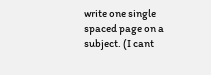write one single spaced page on a subject. (I cant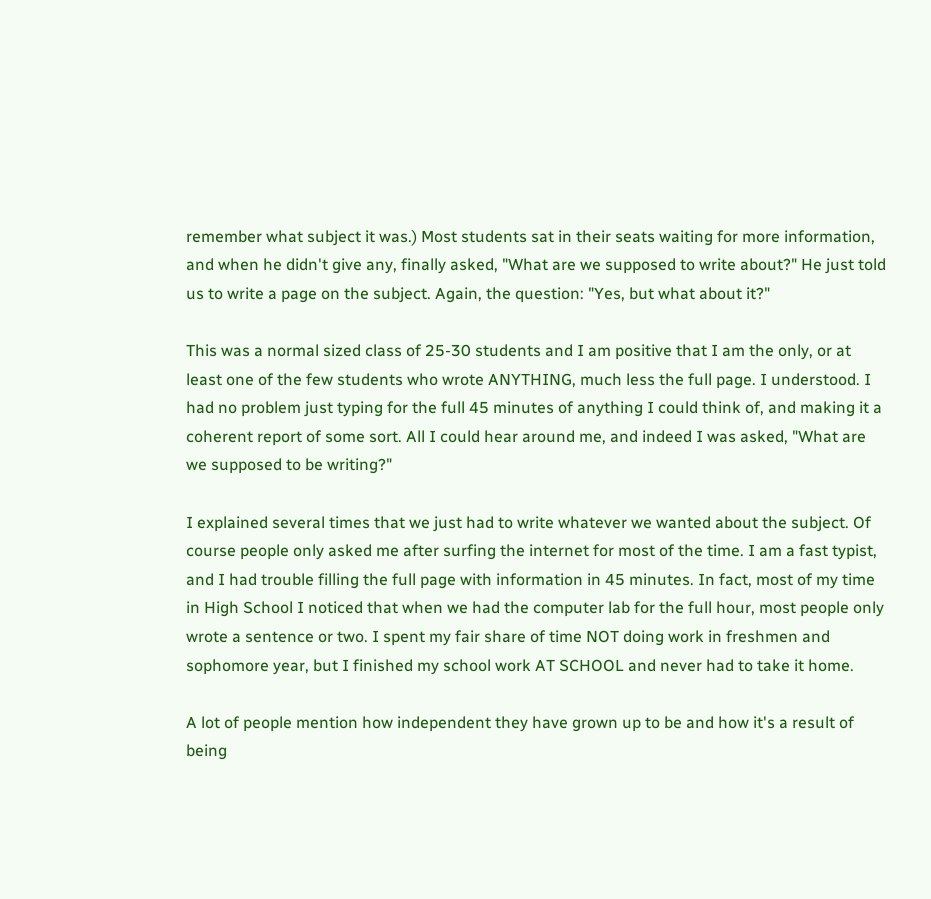remember what subject it was.) Most students sat in their seats waiting for more information, and when he didn't give any, finally asked, "What are we supposed to write about?" He just told us to write a page on the subject. Again, the question: "Yes, but what about it?"

This was a normal sized class of 25-30 students and I am positive that I am the only, or at least one of the few students who wrote ANYTHING, much less the full page. I understood. I had no problem just typing for the full 45 minutes of anything I could think of, and making it a coherent report of some sort. All I could hear around me, and indeed I was asked, "What are we supposed to be writing?"

I explained several times that we just had to write whatever we wanted about the subject. Of course people only asked me after surfing the internet for most of the time. I am a fast typist, and I had trouble filling the full page with information in 45 minutes. In fact, most of my time in High School I noticed that when we had the computer lab for the full hour, most people only wrote a sentence or two. I spent my fair share of time NOT doing work in freshmen and sophomore year, but I finished my school work AT SCHOOL and never had to take it home.

A lot of people mention how independent they have grown up to be and how it's a result of being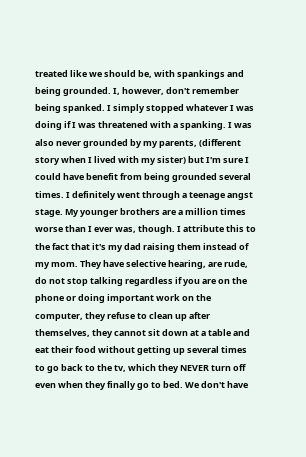treated like we should be, with spankings and being grounded. I, however, don't remember being spanked. I simply stopped whatever I was doing if I was threatened with a spanking. I was also never grounded by my parents, (different story when I lived with my sister) but I'm sure I could have benefit from being grounded several times. I definitely went through a teenage angst stage. My younger brothers are a million times worse than I ever was, though. I attribute this to the fact that it's my dad raising them instead of my mom. They have selective hearing, are rude, do not stop talking regardless if you are on the phone or doing important work on the computer, they refuse to clean up after themselves, they cannot sit down at a table and eat their food without getting up several times to go back to the tv, which they NEVER turn off even when they finally go to bed. We don't have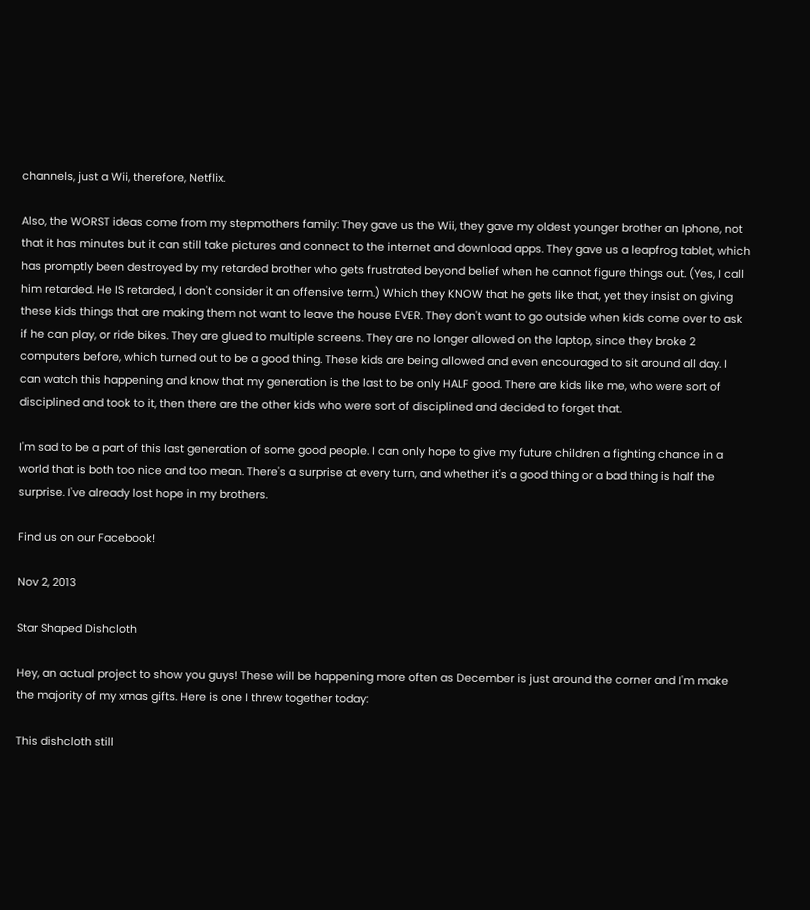channels, just a Wii, therefore, Netflix.

Also, the WORST ideas come from my stepmothers family: They gave us the Wii, they gave my oldest younger brother an Iphone, not that it has minutes but it can still take pictures and connect to the internet and download apps. They gave us a leapfrog tablet, which has promptly been destroyed by my retarded brother who gets frustrated beyond belief when he cannot figure things out. (Yes, I call him retarded. He IS retarded, I don't consider it an offensive term.) Which they KNOW that he gets like that, yet they insist on giving these kids things that are making them not want to leave the house EVER. They don't want to go outside when kids come over to ask if he can play, or ride bikes. They are glued to multiple screens. They are no longer allowed on the laptop, since they broke 2 computers before, which turned out to be a good thing. These kids are being allowed and even encouraged to sit around all day. I can watch this happening and know that my generation is the last to be only HALF good. There are kids like me, who were sort of disciplined and took to it, then there are the other kids who were sort of disciplined and decided to forget that.

I'm sad to be a part of this last generation of some good people. I can only hope to give my future children a fighting chance in a world that is both too nice and too mean. There's a surprise at every turn, and whether it's a good thing or a bad thing is half the surprise. I've already lost hope in my brothers.

Find us on our Facebook!

Nov 2, 2013

Star Shaped Dishcloth

Hey, an actual project to show you guys! These will be happening more often as December is just around the corner and I'm make the majority of my xmas gifts. Here is one I threw together today:

This dishcloth still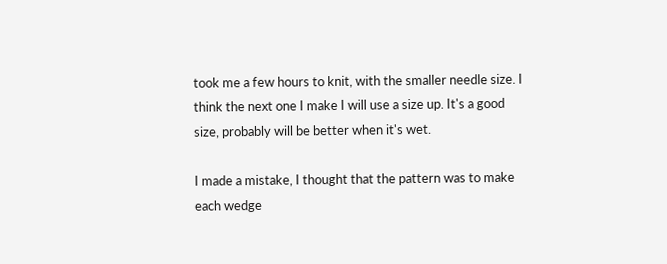took me a few hours to knit, with the smaller needle size. I think the next one I make I will use a size up. It's a good size, probably will be better when it's wet.

I made a mistake, I thought that the pattern was to make each wedge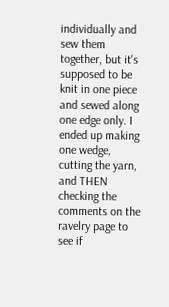individually and sew them together, but it's supposed to be knit in one piece and sewed along one edge only. I ended up making one wedge, cutting the yarn, and THEN checking the comments on the ravelry page to see if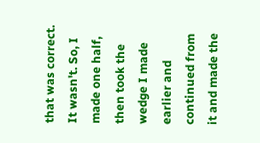that was correct. It wasn't. So, I made one half, then took the wedge I made earlier and continued from it and made the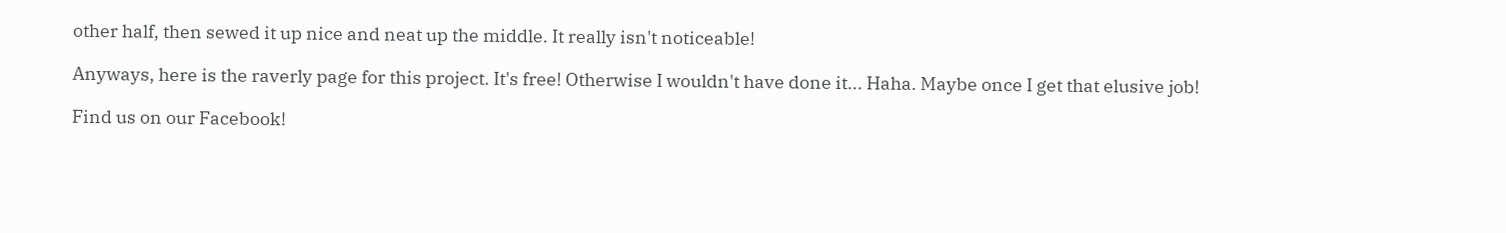other half, then sewed it up nice and neat up the middle. It really isn't noticeable!

Anyways, here is the raverly page for this project. It's free! Otherwise I wouldn't have done it... Haha. Maybe once I get that elusive job!

Find us on our Facebook!